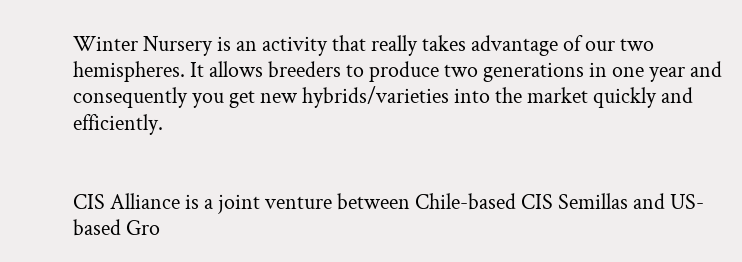Winter Nursery is an activity that really takes advantage of our two hemispheres. It allows breeders to produce two generations in one year and consequently you get new hybrids/varieties into the market quickly and efficiently.


CIS Alliance is a joint venture between Chile-based CIS Semillas and US-based Gro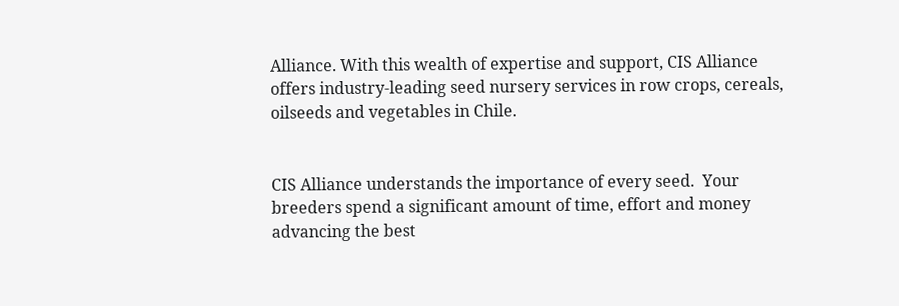Alliance. With this wealth of expertise and support, CIS Alliance offers industry-leading seed nursery services in row crops, cereals, oilseeds and vegetables in Chile.


CIS Alliance understands the importance of every seed.  Your breeders spend a significant amount of time, effort and money advancing the best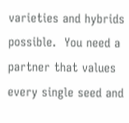varieties and hybrids possible.  You need a partner that values every single seed and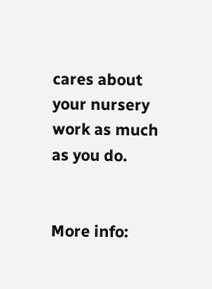cares about your nursery work as much as you do.


More info: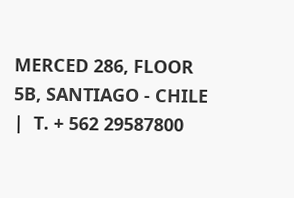MERCED 286, FLOOR 5B, SANTIAGO - CHILE  |  T. + 562 29587800